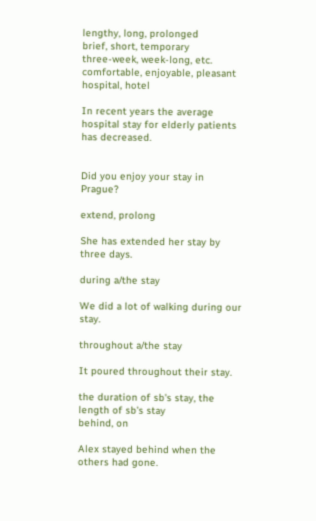lengthy, long, prolonged
brief, short, temporary
three-week, week-long, etc.
comfortable, enjoyable, pleasant
hospital, hotel

In recent years the average hospital stay for elderly patients has decreased.


Did you enjoy your stay in Prague?

extend, prolong

She has extended her stay by three days.

during a/the stay

We did a lot of walking during our stay.

throughout a/the stay

It poured throughout their stay.

the duration of sb's stay, the length of sb's stay
behind, on

Alex stayed behind when the others had gone.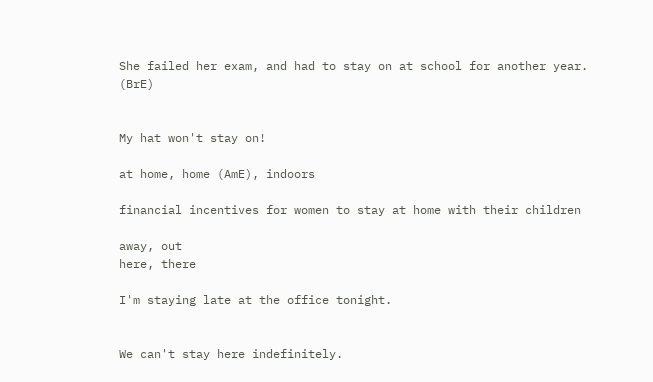She failed her exam, and had to stay on at school for another year. (BrE)


My hat won't stay on!

at home, home (AmE), indoors

financial incentives for women to stay at home with their children

away, out
here, there

I'm staying late at the office tonight.


We can't stay here indefinitely.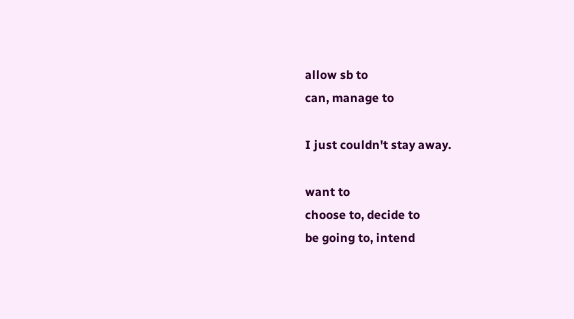allow sb to
can, manage to

I just couldn't stay away.

want to
choose to, decide to
be going to, intend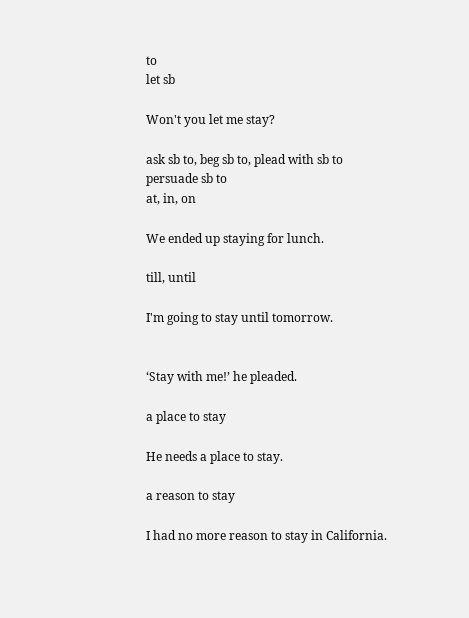to
let sb

Won't you let me stay?

ask sb to, beg sb to, plead with sb to
persuade sb to
at, in, on

We ended up staying for lunch.

till, until

I'm going to stay until tomorrow.


‘Stay with me!’ he pleaded.

a place to stay

He needs a place to stay.

a reason to stay

I had no more reason to stay in California.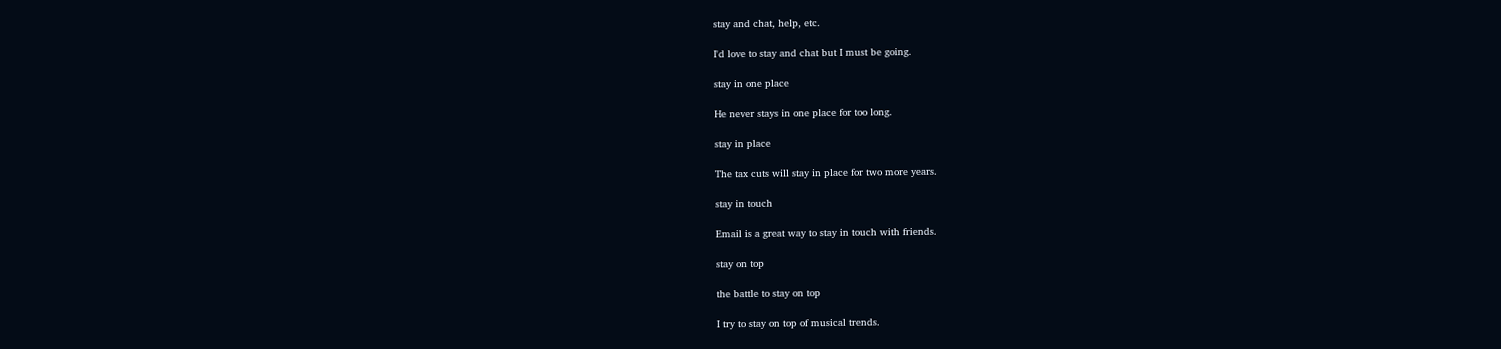stay and chat, help, etc.

I'd love to stay and chat but I must be going.

stay in one place

He never stays in one place for too long.

stay in place

The tax cuts will stay in place for two more years.

stay in touch

Email is a great way to stay in touch with friends.

stay on top

the battle to stay on top

I try to stay on top of musical trends.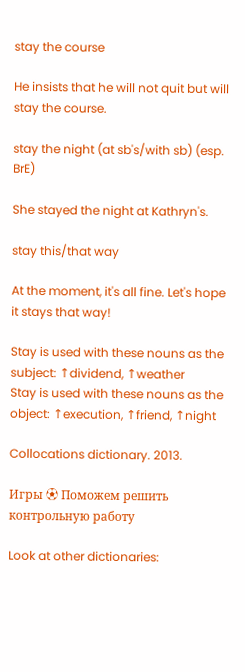stay the course

He insists that he will not quit but will stay the course.

stay the night (at sb's/with sb) (esp. BrE)

She stayed the night at Kathryn's.

stay this/that way

At the moment, it's all fine. Let's hope it stays that way!

Stay is used with these nouns as the subject: ↑dividend, ↑weather
Stay is used with these nouns as the object: ↑execution, ↑friend, ↑night

Collocations dictionary. 2013.

Игры ⚽ Поможем решить контрольную работу

Look at other dictionaries: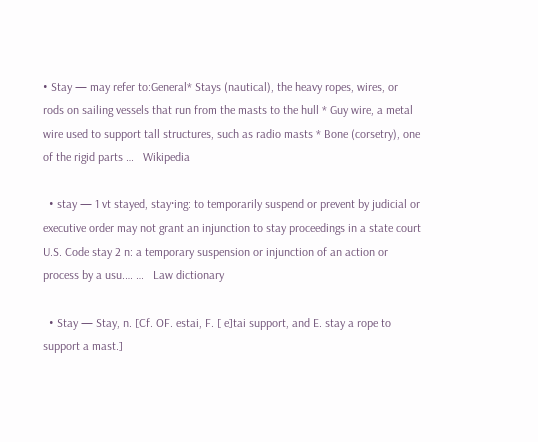• Stay — may refer to:General* Stays (nautical), the heavy ropes, wires, or rods on sailing vessels that run from the masts to the hull * Guy wire, a metal wire used to support tall structures, such as radio masts * Bone (corsetry), one of the rigid parts …   Wikipedia

  • stay — 1 vt stayed, stay·ing: to temporarily suspend or prevent by judicial or executive order may not grant an injunction to stay proceedings in a state court U.S. Code stay 2 n: a temporary suspension or injunction of an action or process by a usu.… …   Law dictionary

  • Stay — Stay, n. [Cf. OF. estai, F. [ e]tai support, and E. stay a rope to support a mast.]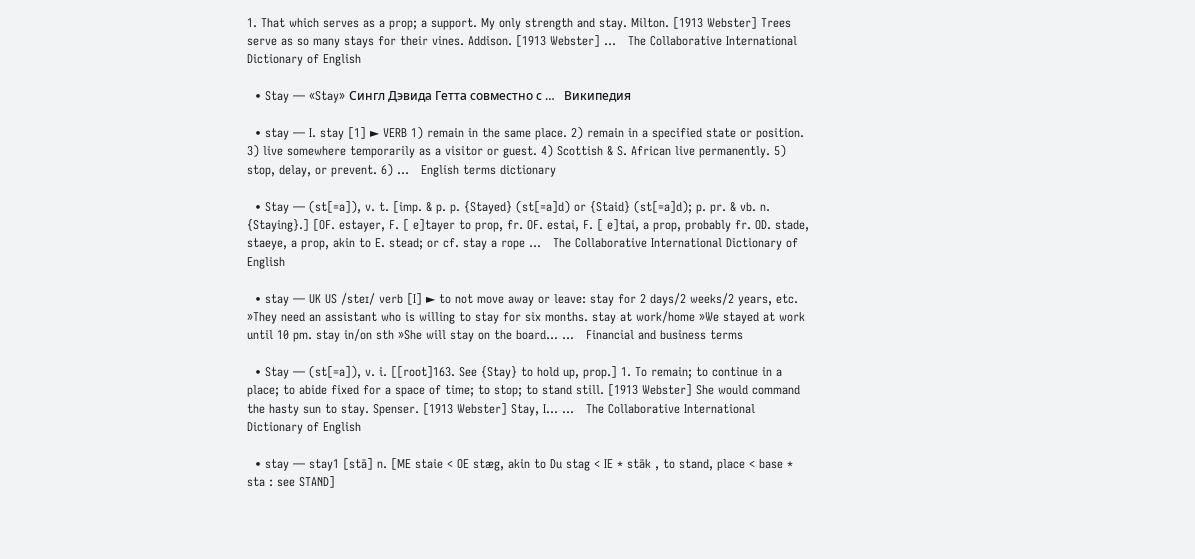1. That which serves as a prop; a support. My only strength and stay. Milton. [1913 Webster] Trees serve as so many stays for their vines. Addison. [1913 Webster] …   The Collaborative International Dictionary of English

  • Stay — «Stay» Сингл Дэвида Гетта совместно с …   Википедия

  • stay — Ⅰ. stay [1] ► VERB 1) remain in the same place. 2) remain in a specified state or position. 3) live somewhere temporarily as a visitor or guest. 4) Scottish & S. African live permanently. 5) stop, delay, or prevent. 6) …   English terms dictionary

  • Stay — (st[=a]), v. t. [imp. & p. p. {Stayed} (st[=a]d) or {Staid} (st[=a]d); p. pr. & vb. n. {Staying}.] [OF. estayer, F. [ e]tayer to prop, fr. OF. estai, F. [ e]tai, a prop, probably fr. OD. stade, staeye, a prop, akin to E. stead; or cf. stay a rope …   The Collaborative International Dictionary of English

  • stay — UK US /steɪ/ verb [I] ► to not move away or leave: stay for 2 days/2 weeks/2 years, etc. »They need an assistant who is willing to stay for six months. stay at work/home »We stayed at work until 10 pm. stay in/on sth »She will stay on the board… …   Financial and business terms

  • Stay — (st[=a]), v. i. [[root]163. See {Stay} to hold up, prop.] 1. To remain; to continue in a place; to abide fixed for a space of time; to stop; to stand still. [1913 Webster] She would command the hasty sun to stay. Spenser. [1913 Webster] Stay, I… …   The Collaborative International Dictionary of English

  • stay — stay1 [stā] n. [ME staie < OE stæg, akin to Du stag < IE * stāk , to stand, place < base * sta : see STAND]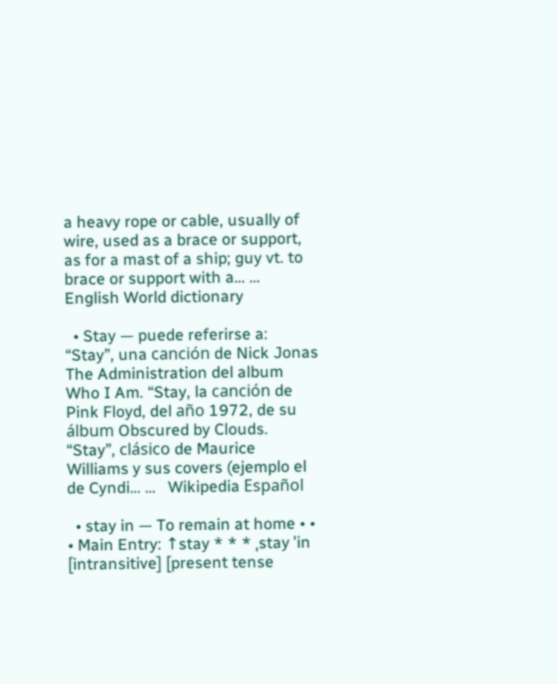a heavy rope or cable, usually of wire, used as a brace or support, as for a mast of a ship; guy vt. to brace or support with a… …   English World dictionary

  • Stay — puede referirse a: “Stay”, una canción de Nick Jonas The Administration del album Who I Am. “Stay, la canción de Pink Floyd, del año 1972, de su álbum Obscured by Clouds. “Stay”, clásico de Maurice Williams y sus covers (ejemplo el de Cyndi… …   Wikipedia Español

  • stay in — To remain at home • • • Main Entry: ↑stay * * * ˌstay ˈin [intransitive] [present tense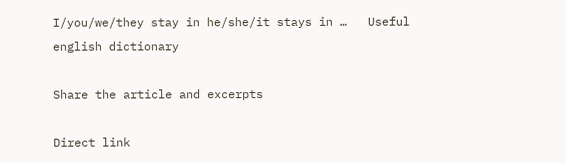I/you/we/they stay in he/she/it stays in …   Useful english dictionary

Share the article and excerpts

Direct link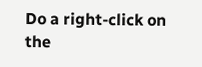Do a right-click on the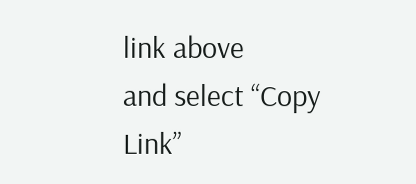link above
and select “Copy Link”